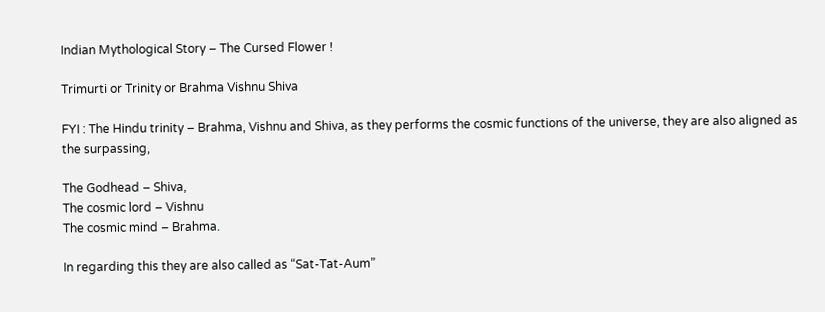Indian Mythological Story – The Cursed Flower !

Trimurti or Trinity or Brahma Vishnu Shiva

FYI : The Hindu trinity – Brahma, Vishnu and Shiva, as they performs the cosmic functions of the universe, they are also aligned as the surpassing,

The Godhead – Shiva,
The cosmic lord – Vishnu
The cosmic mind – Brahma.

In regarding this they are also called as “Sat-Tat-Aum”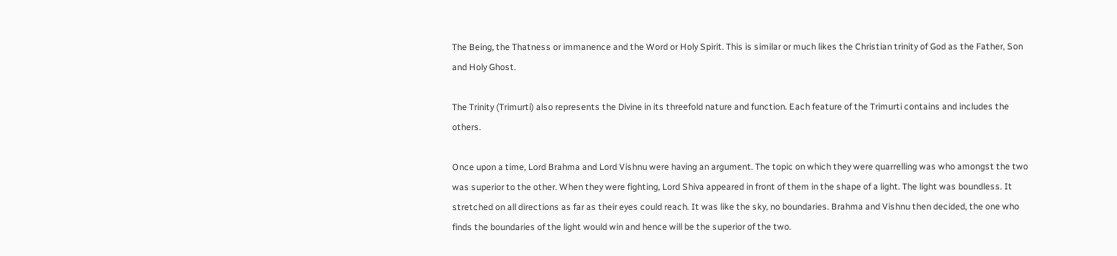The Being, the Thatness or immanence and the Word or Holy Spirit. This is similar or much likes the Christian trinity of God as the Father, Son and Holy Ghost.

The Trinity (Trimurti) also represents the Divine in its threefold nature and function. Each feature of the Trimurti contains and includes the others.

Once upon a time, Lord Brahma and Lord Vishnu were having an argument. The topic on which they were quarrelling was who amongst the two was superior to the other. When they were fighting, Lord Shiva appeared in front of them in the shape of a light. The light was boundless. It stretched on all directions as far as their eyes could reach. It was like the sky, no boundaries. Brahma and Vishnu then decided, the one who finds the boundaries of the light would win and hence will be the superior of the two.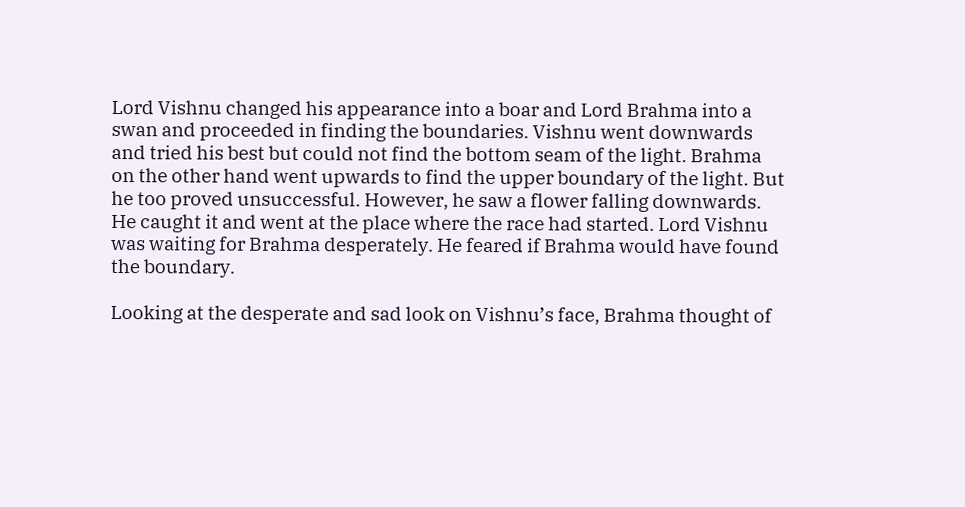Lord Vishnu changed his appearance into a boar and Lord Brahma into a swan and proceeded in finding the boundaries. Vishnu went downwards and tried his best but could not find the bottom seam of the light. Brahma on the other hand went upwards to find the upper boundary of the light. But he too proved unsuccessful. However, he saw a flower falling downwards. He caught it and went at the place where the race had started. Lord Vishnu was waiting for Brahma desperately. He feared if Brahma would have found the boundary.

Looking at the desperate and sad look on Vishnu’s face, Brahma thought of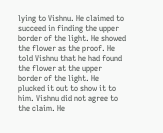lying to Vishnu. He claimed to succeed in finding the upper border of the light. He showed the flower as the proof. He told Vishnu that he had found the flower at the upper border of the light. He plucked it out to show it to him. Vishnu did not agree to the claim. He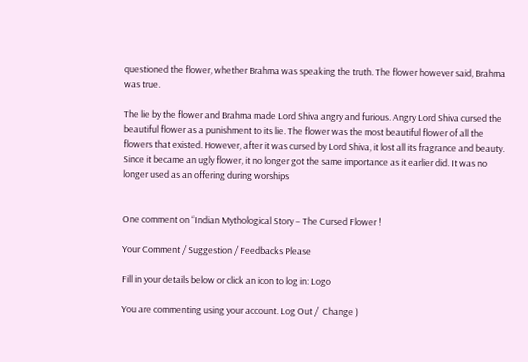questioned the flower, whether Brahma was speaking the truth. The flower however said, Brahma was true.

The lie by the flower and Brahma made Lord Shiva angry and furious. Angry Lord Shiva cursed the beautiful flower as a punishment to its lie. The flower was the most beautiful flower of all the flowers that existed. However, after it was cursed by Lord Shiva, it lost all its fragrance and beauty. Since it became an ugly flower, it no longer got the same importance as it earlier did. It was no longer used as an offering during worships


One comment on “Indian Mythological Story – The Cursed Flower !

Your Comment / Suggestion / Feedbacks Please

Fill in your details below or click an icon to log in: Logo

You are commenting using your account. Log Out /  Change )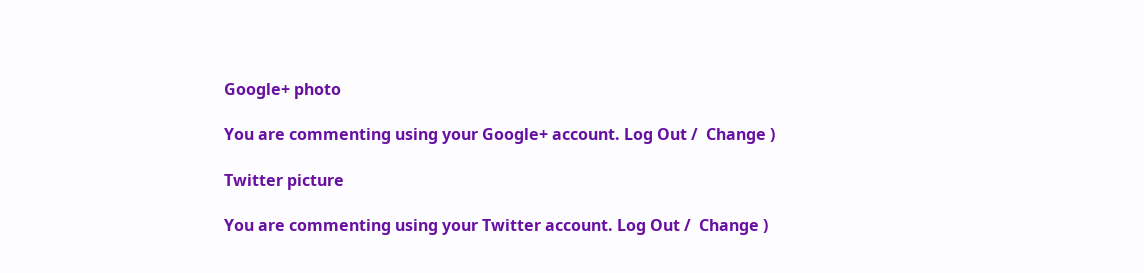Google+ photo

You are commenting using your Google+ account. Log Out /  Change )

Twitter picture

You are commenting using your Twitter account. Log Out /  Change )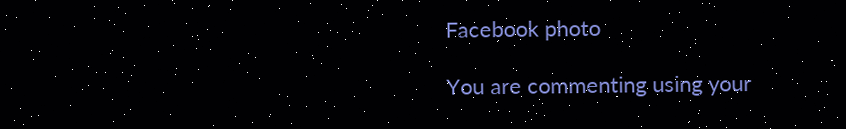Facebook photo

You are commenting using your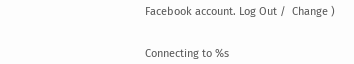Facebook account. Log Out /  Change )


Connecting to %s